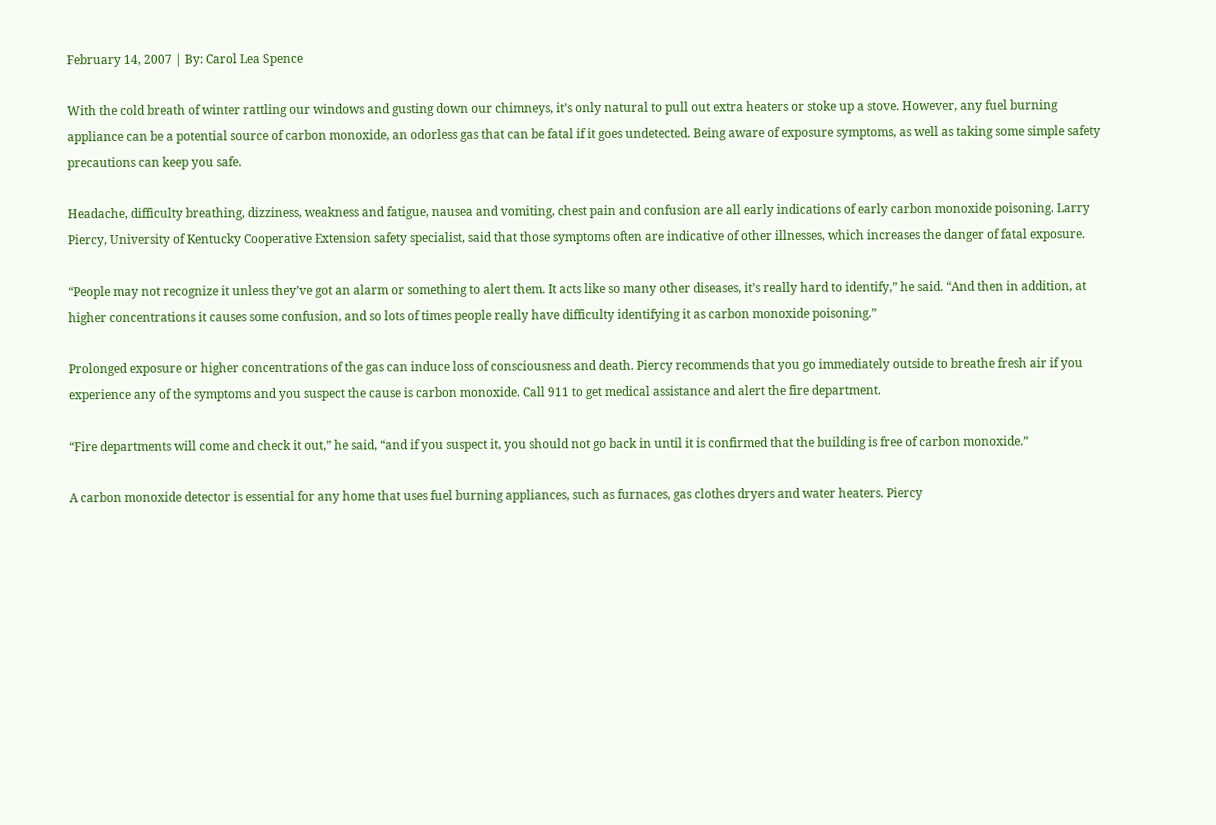February 14, 2007 | By: Carol Lea Spence

With the cold breath of winter rattling our windows and gusting down our chimneys, it’s only natural to pull out extra heaters or stoke up a stove. However, any fuel burning appliance can be a potential source of carbon monoxide, an odorless gas that can be fatal if it goes undetected. Being aware of exposure symptoms, as well as taking some simple safety precautions can keep you safe.

Headache, difficulty breathing, dizziness, weakness and fatigue, nausea and vomiting, chest pain and confusion are all early indications of early carbon monoxide poisoning. Larry Piercy, University of Kentucky Cooperative Extension safety specialist, said that those symptoms often are indicative of other illnesses, which increases the danger of fatal exposure.

“People may not recognize it unless they’ve got an alarm or something to alert them. It acts like so many other diseases, it’s really hard to identify,” he said. “And then in addition, at higher concentrations it causes some confusion, and so lots of times people really have difficulty identifying it as carbon monoxide poisoning.”

Prolonged exposure or higher concentrations of the gas can induce loss of consciousness and death. Piercy recommends that you go immediately outside to breathe fresh air if you experience any of the symptoms and you suspect the cause is carbon monoxide. Call 911 to get medical assistance and alert the fire department.

“Fire departments will come and check it out,” he said, “and if you suspect it, you should not go back in until it is confirmed that the building is free of carbon monoxide.”

A carbon monoxide detector is essential for any home that uses fuel burning appliances, such as furnaces, gas clothes dryers and water heaters. Piercy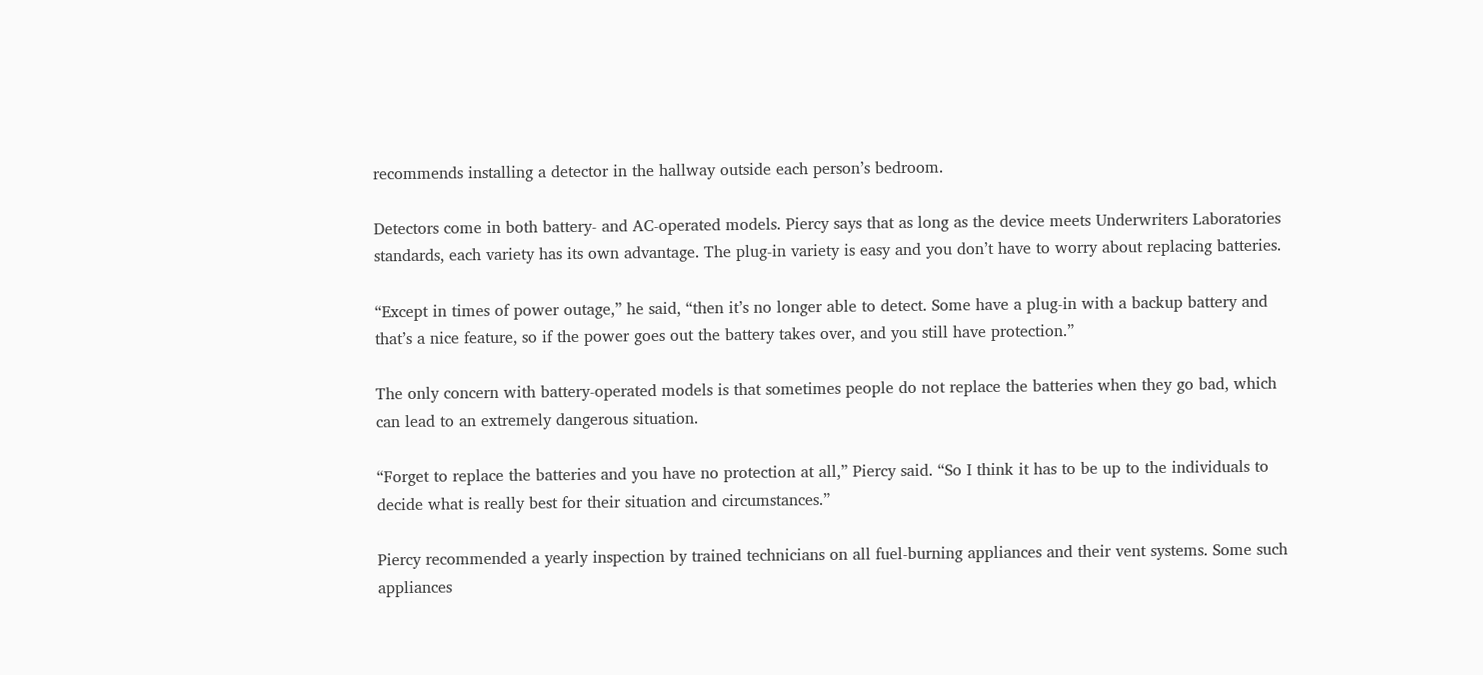recommends installing a detector in the hallway outside each person’s bedroom.

Detectors come in both battery- and AC-operated models. Piercy says that as long as the device meets Underwriters Laboratories standards, each variety has its own advantage. The plug-in variety is easy and you don’t have to worry about replacing batteries.

“Except in times of power outage,” he said, “then it’s no longer able to detect. Some have a plug-in with a backup battery and that’s a nice feature, so if the power goes out the battery takes over, and you still have protection.”

The only concern with battery-operated models is that sometimes people do not replace the batteries when they go bad, which can lead to an extremely dangerous situation.

“Forget to replace the batteries and you have no protection at all,” Piercy said. “So I think it has to be up to the individuals to decide what is really best for their situation and circumstances.”

Piercy recommended a yearly inspection by trained technicians on all fuel-burning appliances and their vent systems. Some such appliances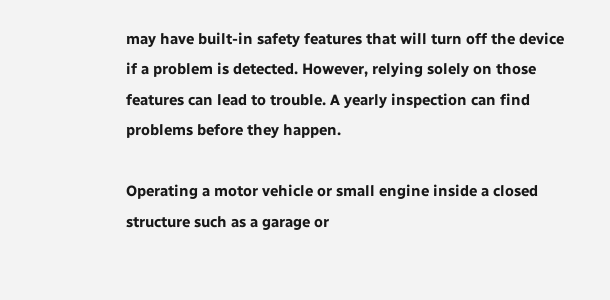may have built-in safety features that will turn off the device if a problem is detected. However, relying solely on those features can lead to trouble. A yearly inspection can find problems before they happen.

Operating a motor vehicle or small engine inside a closed structure such as a garage or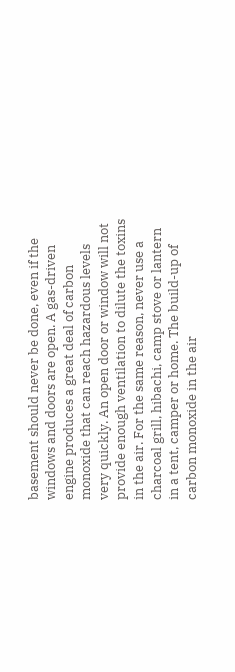basement should never be done, even if the windows and doors are open. A gas-driven engine produces a great deal of carbon monoxide that can reach hazardous levels very quickly. An open door or window will not provide enough ventilation to dilute the toxins in the air. For the same reason, never use a charcoal grill, hibachi, camp stove or lantern in a tent, camper or home. The build-up of carbon monoxide in the air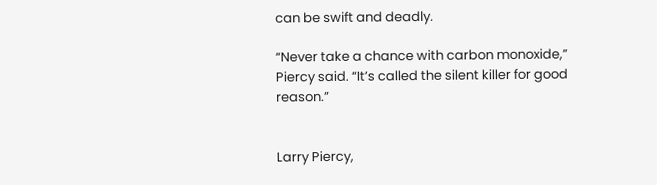can be swift and deadly.

“Never take a chance with carbon monoxide,” Piercy said. “It’s called the silent killer for good reason.”


Larry Piercy,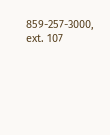859-257-3000, ext. 107